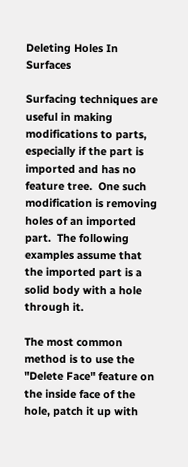Deleting Holes In Surfaces

Surfacing techniques are useful in making modifications to parts, especially if the part is imported and has no feature tree.  One such modification is removing holes of an imported part.  The following examples assume that the imported part is a solid body with a hole through it.

The most common method is to use the "Delete Face" feature on the inside face of the hole, patch it up with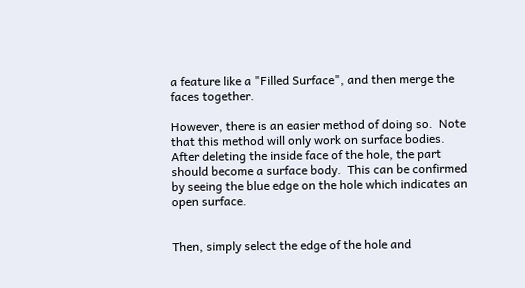a feature like a "Filled Surface", and then merge the faces together.

However, there is an easier method of doing so.  Note that this method will only work on surface bodies.  After deleting the inside face of the hole, the part should become a surface body.  This can be confirmed by seeing the blue edge on the hole which indicates an open surface.


Then, simply select the edge of the hole and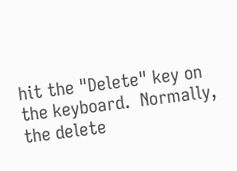hit the "Delete" key on the keyboard.  Normally, the delete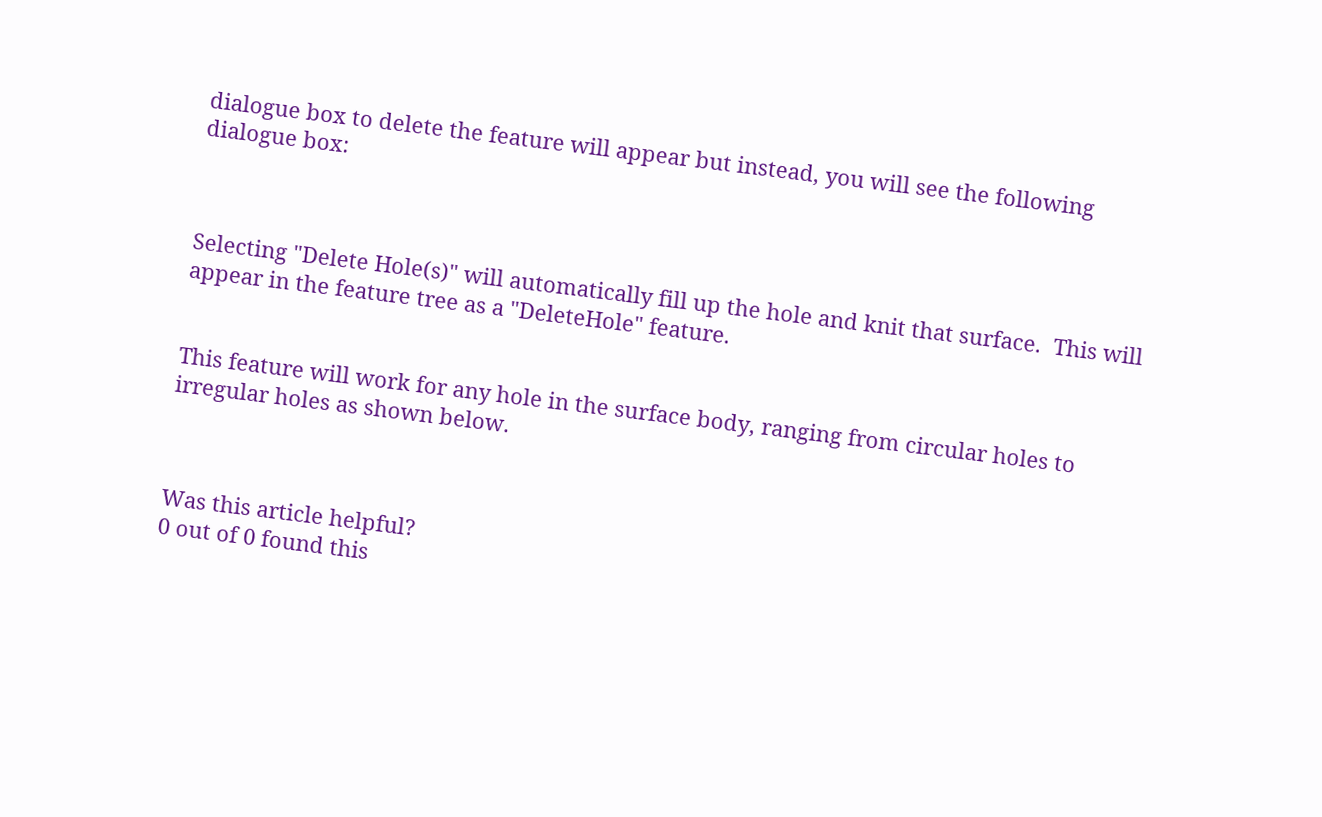dialogue box to delete the feature will appear but instead, you will see the following dialogue box:



Selecting "Delete Hole(s)" will automatically fill up the hole and knit that surface.  This will appear in the feature tree as a "DeleteHole" feature.


This feature will work for any hole in the surface body, ranging from circular holes to irregular holes as shown below.



Was this article helpful?
0 out of 0 found this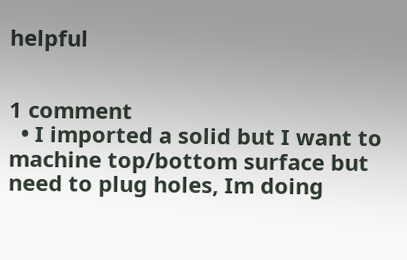helpful


1 comment
  • I imported a solid but I want to machine top/bottom surface but need to plug holes, Im doing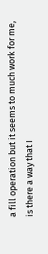a fill operation but it seems to much work for me, is there a way that I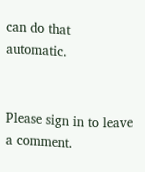can do that automatic.


Please sign in to leave a comment.